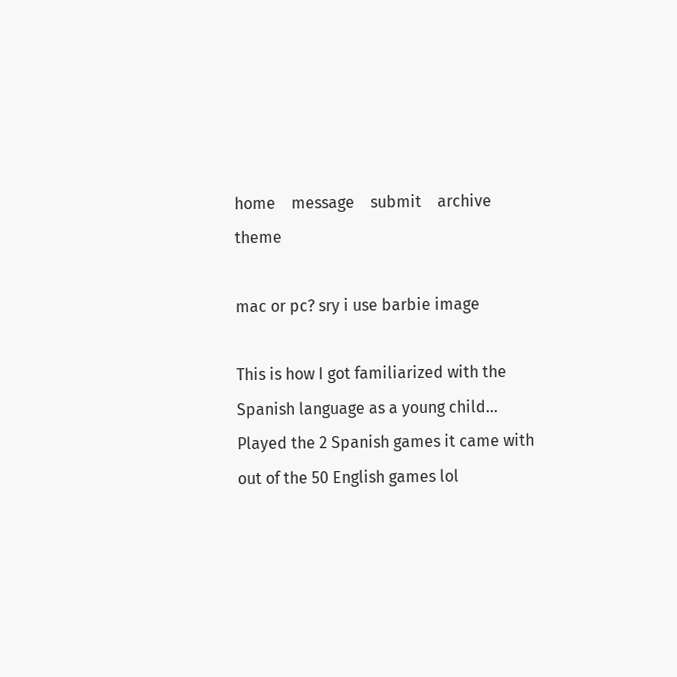home    message    submit    archive    theme

mac or pc? sry i use barbie image

This is how I got familiarized with the Spanish language as a young child… Played the 2 Spanish games it came with out of the 50 English games lol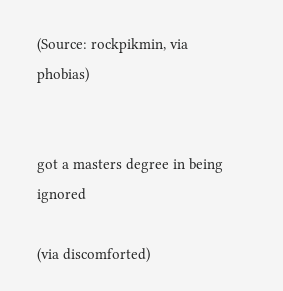(Source: rockpikmin, via phobias)


got a masters degree in being ignored

(via discomforted)